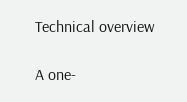Technical overview

A one-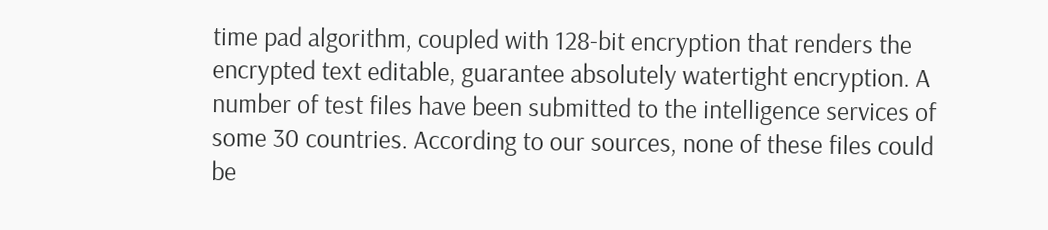time pad algorithm, coupled with 128-bit encryption that renders the encrypted text editable, guarantee absolutely watertight encryption. A number of test files have been submitted to the intelligence services of some 30 countries. According to our sources, none of these files could be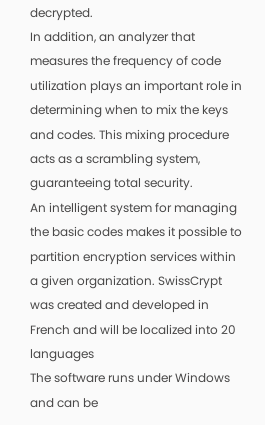decrypted.
In addition, an analyzer that measures the frequency of code utilization plays an important role in determining when to mix the keys and codes. This mixing procedure acts as a scrambling system, guaranteeing total security.
An intelligent system for managing the basic codes makes it possible to partition encryption services within a given organization. SwissCrypt was created and developed in French and will be localized into 20 languages
The software runs under Windows and can be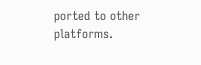ported to other platforms.